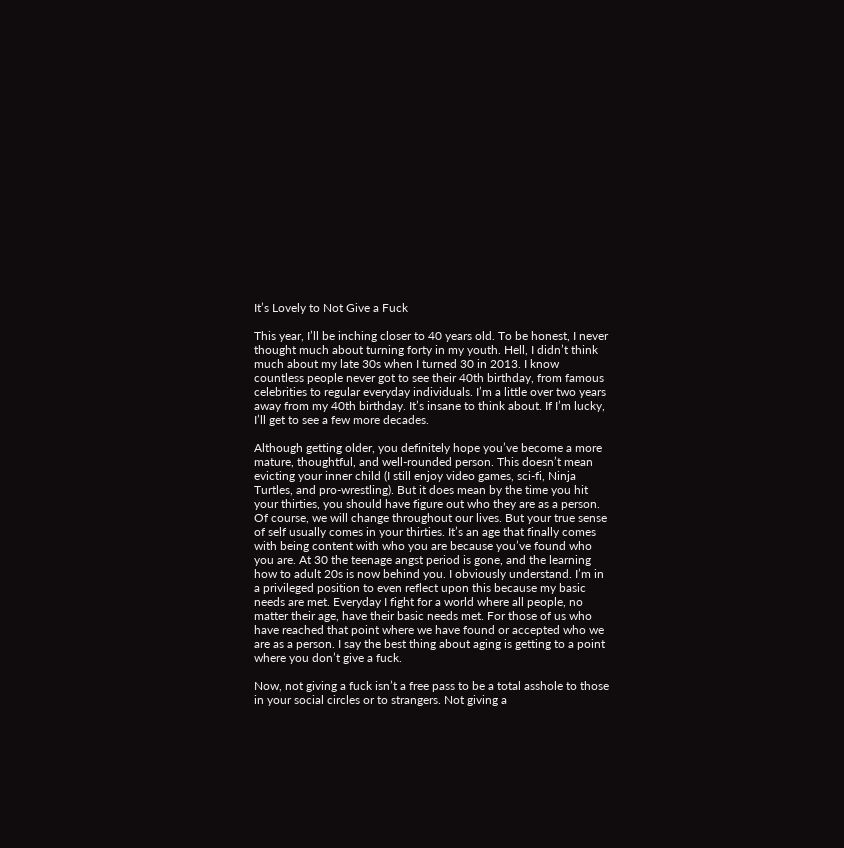It’s Lovely to Not Give a Fuck

This year, I’ll be inching closer to 40 years old. To be honest, I never thought much about turning forty in my youth. Hell, I didn’t think much about my late 30s when I turned 30 in 2013. I know countless people never got to see their 40th birthday, from famous celebrities to regular everyday individuals. I’m a little over two years away from my 40th birthday. It’s insane to think about. If I’m lucky, I’ll get to see a few more decades.

Although getting older, you definitely hope you’ve become a more mature, thoughtful, and well-rounded person. This doesn’t mean evicting your inner child (I still enjoy video games, sci-fi, Ninja Turtles, and pro-wrestling). But it does mean by the time you hit your thirties, you should have figure out who they are as a person. Of course, we will change throughout our lives. But your true sense of self usually comes in your thirties. It’s an age that finally comes with being content with who you are because you’ve found who you are. At 30 the teenage angst period is gone, and the learning how to adult 20s is now behind you. I obviously understand. I’m in a privileged position to even reflect upon this because my basic needs are met. Everyday I fight for a world where all people, no matter their age, have their basic needs met. For those of us who have reached that point where we have found or accepted who we are as a person. I say the best thing about aging is getting to a point where you don’t give a fuck.

Now, not giving a fuck isn’t a free pass to be a total asshole to those in your social circles or to strangers. Not giving a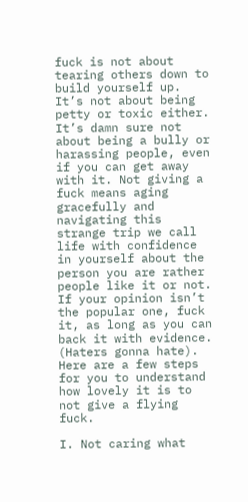fuck is not about tearing others down to build yourself up. It’s not about being petty or toxic either. It’s damn sure not about being a bully or harassing people, even if you can get away with it. Not giving a fuck means aging gracefully and navigating this strange trip we call life with confidence in yourself about the person you are rather people like it or not. If your opinion isn’t the popular one, fuck it, as long as you can back it with evidence. (Haters gonna hate). Here are a few steps for you to understand how lovely it is to not give a flying fuck.

I. Not caring what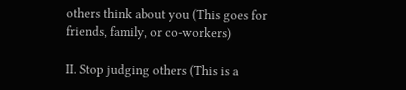others think about you (This goes for friends, family, or co-workers)

II. Stop judging others (This is a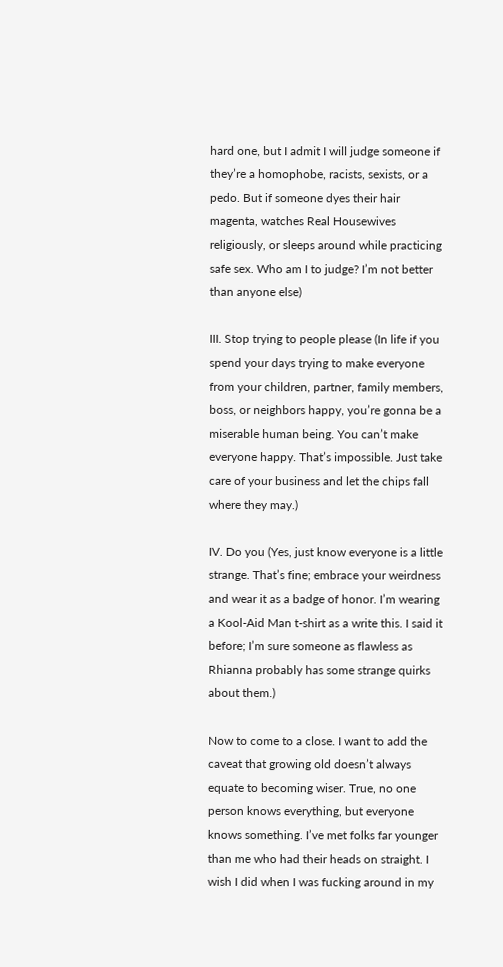hard one, but I admit I will judge someone if they’re a homophobe, racists, sexists, or a pedo. But if someone dyes their hair magenta, watches Real Housewives religiously, or sleeps around while practicing safe sex. Who am I to judge? I’m not better than anyone else)

III. Stop trying to people please (In life if you spend your days trying to make everyone from your children, partner, family members, boss, or neighbors happy, you’re gonna be a miserable human being. You can’t make everyone happy. That’s impossible. Just take care of your business and let the chips fall where they may.)

IV. Do you (Yes, just know everyone is a little strange. That’s fine; embrace your weirdness and wear it as a badge of honor. I’m wearing a Kool-Aid Man t-shirt as a write this. I said it before; I’m sure someone as flawless as Rhianna probably has some strange quirks about them.)

Now to come to a close. I want to add the caveat that growing old doesn’t always equate to becoming wiser. True, no one person knows everything, but everyone knows something. I’ve met folks far younger than me who had their heads on straight. I wish I did when I was fucking around in my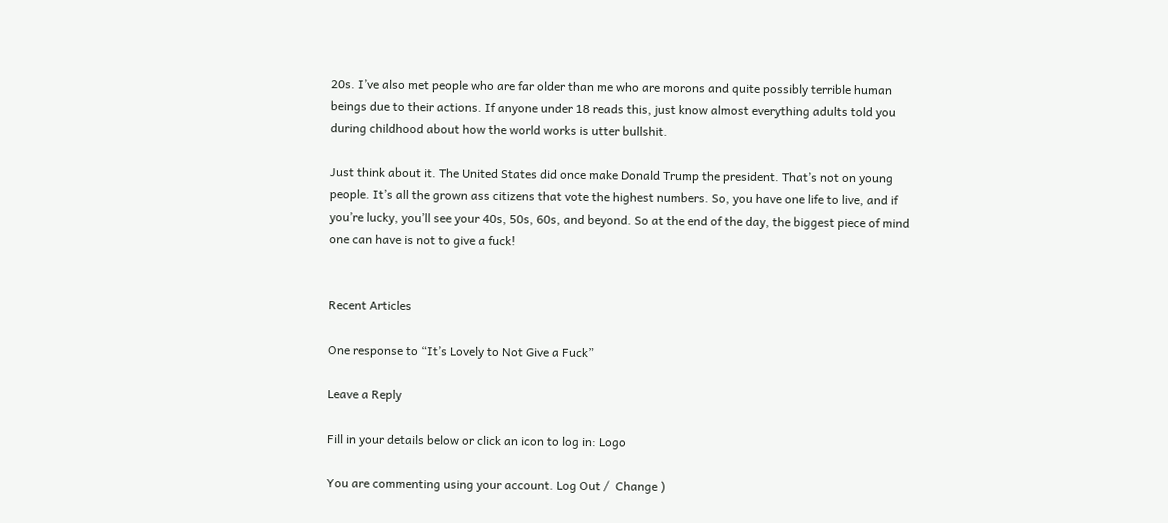20s. I’ve also met people who are far older than me who are morons and quite possibly terrible human beings due to their actions. If anyone under 18 reads this, just know almost everything adults told you during childhood about how the world works is utter bullshit.

Just think about it. The United States did once make Donald Trump the president. That’s not on young people. It’s all the grown ass citizens that vote the highest numbers. So, you have one life to live, and if you’re lucky, you’ll see your 40s, 50s, 60s, and beyond. So at the end of the day, the biggest piece of mind one can have is not to give a fuck!


Recent Articles

One response to “It’s Lovely to Not Give a Fuck”

Leave a Reply

Fill in your details below or click an icon to log in: Logo

You are commenting using your account. Log Out /  Change )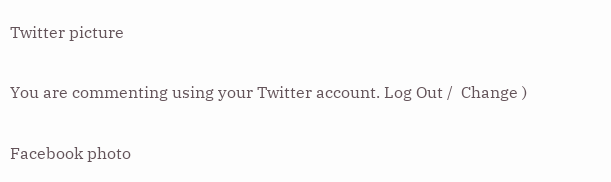Twitter picture

You are commenting using your Twitter account. Log Out /  Change )

Facebook photo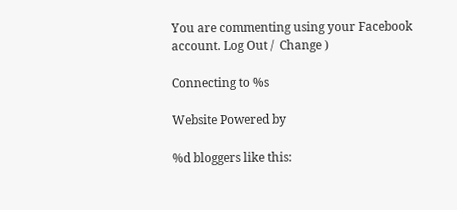You are commenting using your Facebook account. Log Out /  Change )

Connecting to %s

Website Powered by

%d bloggers like this: